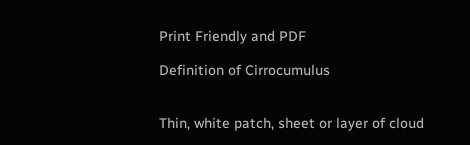Print Friendly and PDF

Definition of Cirrocumulus


Thin, white patch, sheet or layer of cloud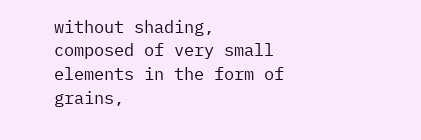without shading, composed of very small elements in the form of grains,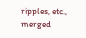ripples, etc., merged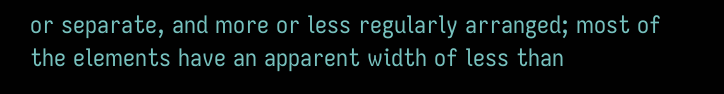or separate, and more or less regularly arranged; most of the elements have an apparent width of less than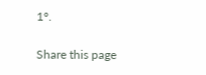1°.

Share this page